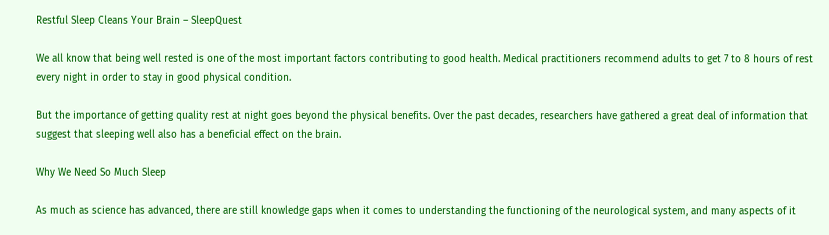Restful Sleep Cleans Your Brain – SleepQuest

We all know that being well rested is one of the most important factors contributing to good health. Medical practitioners recommend adults to get 7 to 8 hours of rest every night in order to stay in good physical condition.

But the importance of getting quality rest at night goes beyond the physical benefits. Over the past decades, researchers have gathered a great deal of information that suggest that sleeping well also has a beneficial effect on the brain.

Why We Need So Much Sleep

As much as science has advanced, there are still knowledge gaps when it comes to understanding the functioning of the neurological system, and many aspects of it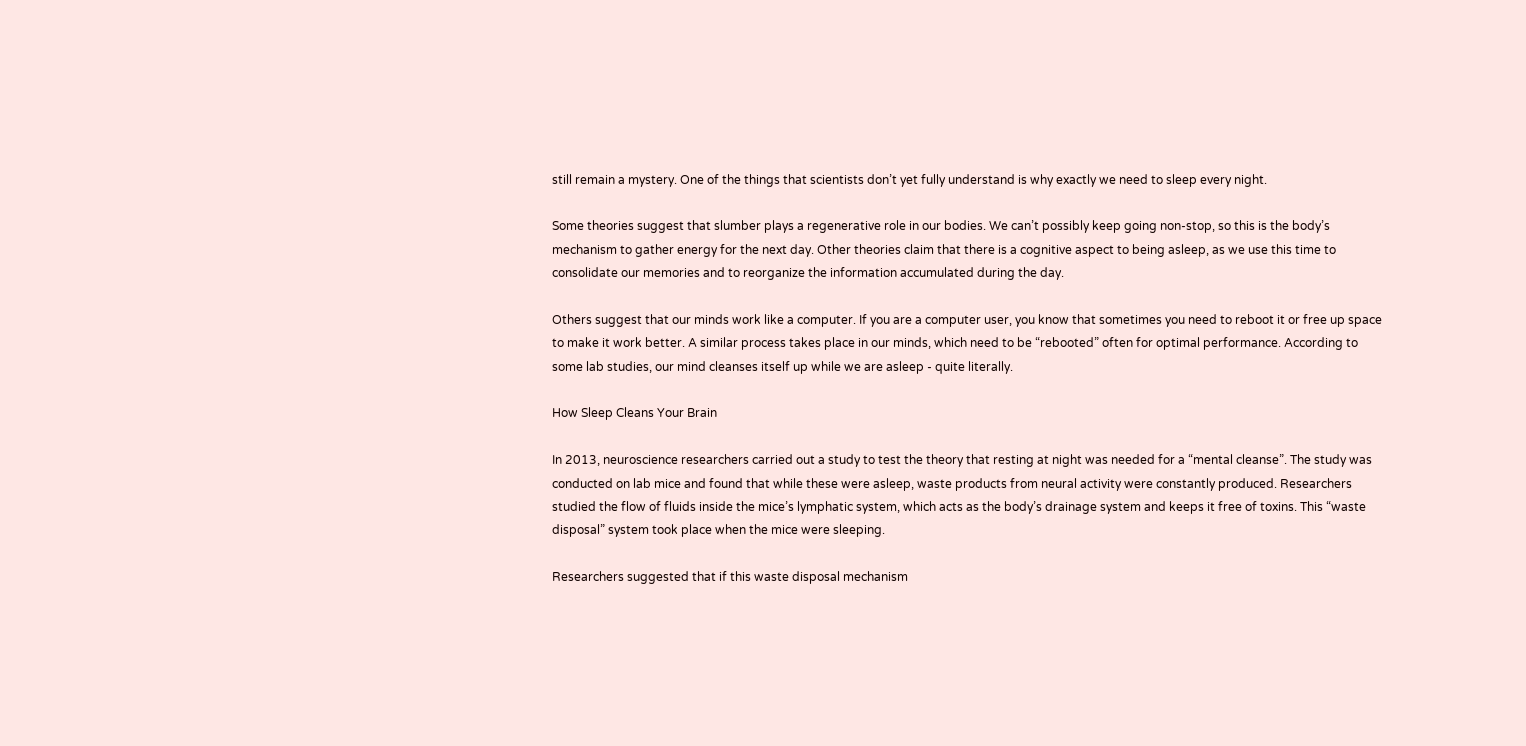still remain a mystery. One of the things that scientists don’t yet fully understand is why exactly we need to sleep every night.

Some theories suggest that slumber plays a regenerative role in our bodies. We can’t possibly keep going non-stop, so this is the body’s mechanism to gather energy for the next day. Other theories claim that there is a cognitive aspect to being asleep, as we use this time to consolidate our memories and to reorganize the information accumulated during the day.

Others suggest that our minds work like a computer. If you are a computer user, you know that sometimes you need to reboot it or free up space to make it work better. A similar process takes place in our minds, which need to be “rebooted” often for optimal performance. According to some lab studies, our mind cleanses itself up while we are asleep - quite literally.

How Sleep Cleans Your Brain

In 2013, neuroscience researchers carried out a study to test the theory that resting at night was needed for a “mental cleanse”. The study was conducted on lab mice and found that while these were asleep, waste products from neural activity were constantly produced. Researchers studied the flow of fluids inside the mice’s lymphatic system, which acts as the body’s drainage system and keeps it free of toxins. This “waste disposal” system took place when the mice were sleeping.

Researchers suggested that if this waste disposal mechanism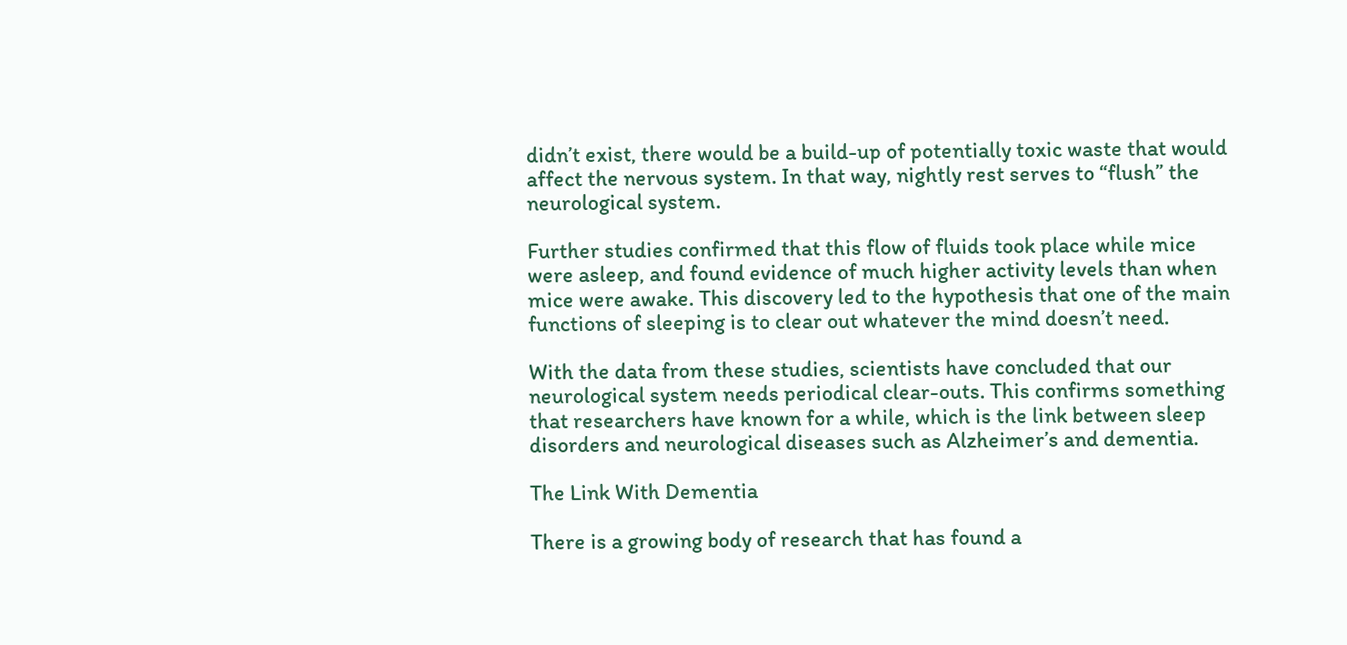didn’t exist, there would be a build-up of potentially toxic waste that would affect the nervous system. In that way, nightly rest serves to “flush” the neurological system.

Further studies confirmed that this flow of fluids took place while mice were asleep, and found evidence of much higher activity levels than when mice were awake. This discovery led to the hypothesis that one of the main functions of sleeping is to clear out whatever the mind doesn’t need.

With the data from these studies, scientists have concluded that our neurological system needs periodical clear-outs. This confirms something that researchers have known for a while, which is the link between sleep disorders and neurological diseases such as Alzheimer’s and dementia.

The Link With Dementia

There is a growing body of research that has found a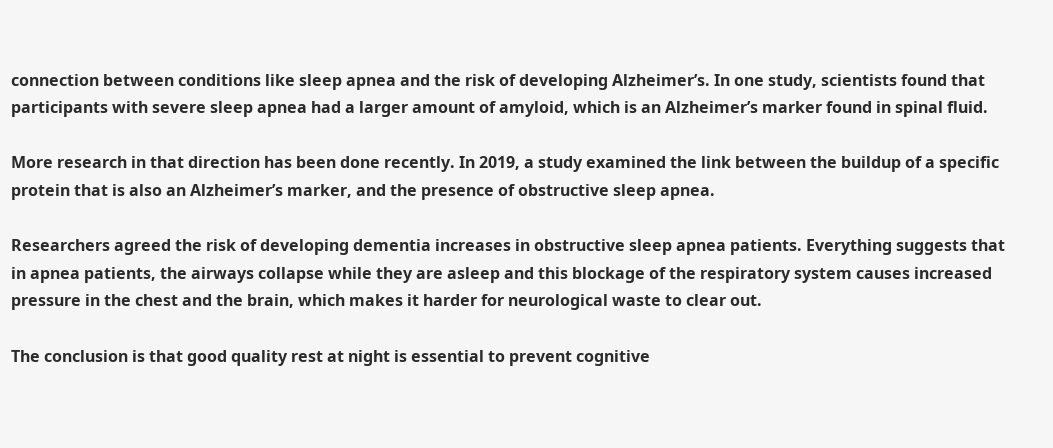connection between conditions like sleep apnea and the risk of developing Alzheimer’s. In one study, scientists found that participants with severe sleep apnea had a larger amount of amyloid, which is an Alzheimer’s marker found in spinal fluid.

More research in that direction has been done recently. In 2019, a study examined the link between the buildup of a specific protein that is also an Alzheimer’s marker, and the presence of obstructive sleep apnea.

Researchers agreed the risk of developing dementia increases in obstructive sleep apnea patients. Everything suggests that in apnea patients, the airways collapse while they are asleep and this blockage of the respiratory system causes increased pressure in the chest and the brain, which makes it harder for neurological waste to clear out.

The conclusion is that good quality rest at night is essential to prevent cognitive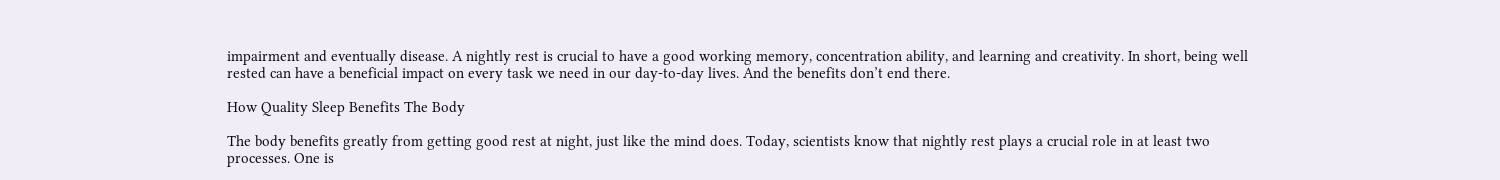impairment and eventually disease. A nightly rest is crucial to have a good working memory, concentration ability, and learning and creativity. In short, being well rested can have a beneficial impact on every task we need in our day-to-day lives. And the benefits don’t end there.

How Quality Sleep Benefits The Body

The body benefits greatly from getting good rest at night, just like the mind does. Today, scientists know that nightly rest plays a crucial role in at least two processes. One is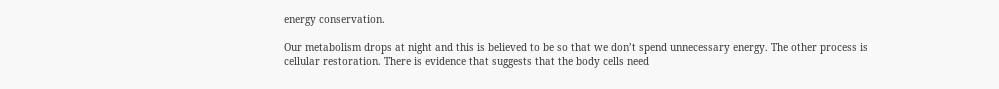energy conservation.

Our metabolism drops at night and this is believed to be so that we don’t spend unnecessary energy. The other process is cellular restoration. There is evidence that suggests that the body cells need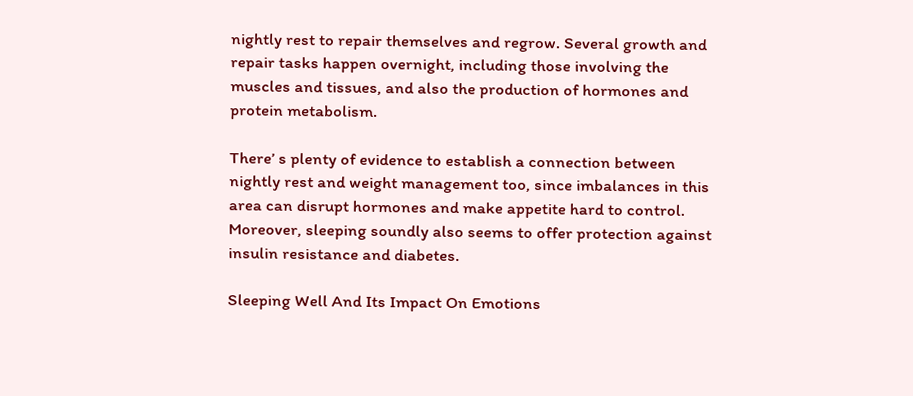nightly rest to repair themselves and regrow. Several growth and repair tasks happen overnight, including those involving the muscles and tissues, and also the production of hormones and protein metabolism.

There’ s plenty of evidence to establish a connection between nightly rest and weight management too, since imbalances in this area can disrupt hormones and make appetite hard to control. Moreover, sleeping soundly also seems to offer protection against insulin resistance and diabetes.

Sleeping Well And Its Impact On Emotions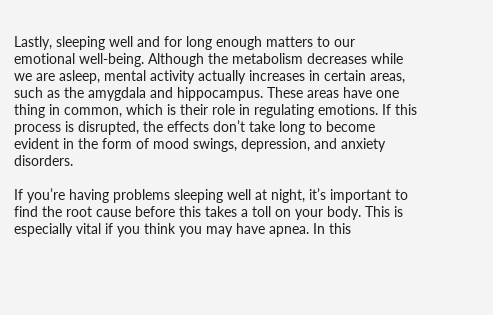Lastly, sleeping well and for long enough matters to our emotional well-being. Although the metabolism decreases while we are asleep, mental activity actually increases in certain areas, such as the amygdala and hippocampus. These areas have one thing in common, which is their role in regulating emotions. If this process is disrupted, the effects don’t take long to become evident in the form of mood swings, depression, and anxiety disorders.

If you’re having problems sleeping well at night, it’s important to find the root cause before this takes a toll on your body. This is especially vital if you think you may have apnea. In this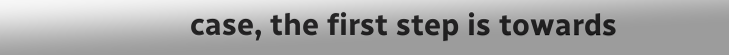case, the first step is towards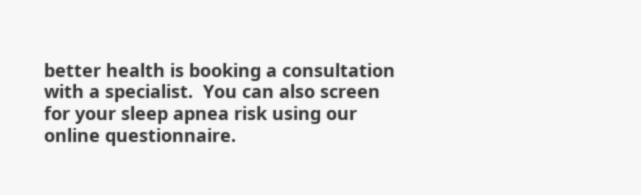better health is booking a consultation with a specialist.  You can also screen for your sleep apnea risk using our online questionnaire.